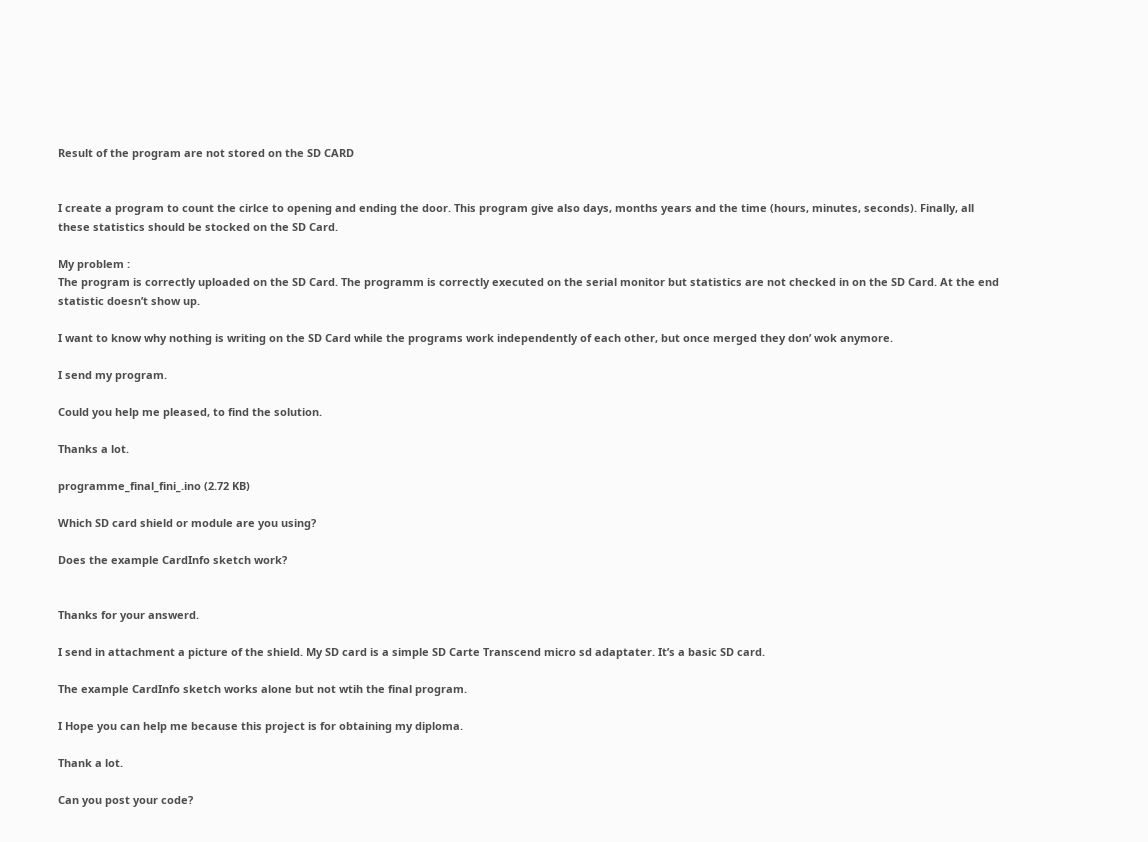Result of the program are not stored on the SD CARD


I create a program to count the cirlce to opening and ending the door. This program give also days, months years and the time (hours, minutes, seconds). Finally, all these statistics should be stocked on the SD Card.

My problem :
The program is correctly uploaded on the SD Card. The programm is correctly executed on the serial monitor but statistics are not checked in on the SD Card. At the end statistic doesn’t show up.

I want to know why nothing is writing on the SD Card while the programs work independently of each other, but once merged they don’ wok anymore.

I send my program.

Could you help me pleased, to find the solution.

Thanks a lot.

programme_final_fini_.ino (2.72 KB)

Which SD card shield or module are you using?

Does the example CardInfo sketch work?


Thanks for your answerd.

I send in attachment a picture of the shield. My SD card is a simple SD Carte Transcend micro sd adaptater. It’s a basic SD card.

The example CardInfo sketch works alone but not wtih the final program.

I Hope you can help me because this project is for obtaining my diploma.

Thank a lot.

Can you post your code?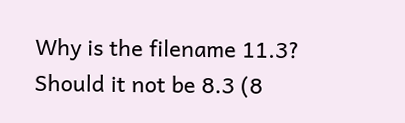Why is the filename 11.3? Should it not be 8.3 (8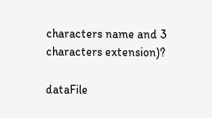characters name and 3 characters extension)?

dataFile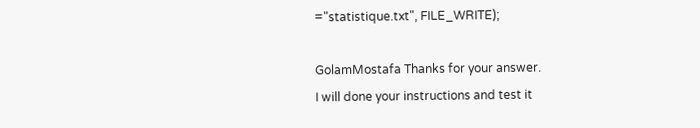="statistique.txt", FILE_WRITE);

GolamMostafa Thanks for your answer.
I will done your instructions and test it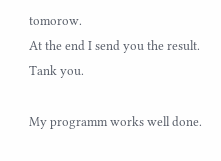tomorow.
At the end I send you the result.
Tank you.

My programm works well done.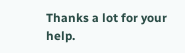Thanks a lot for your help.